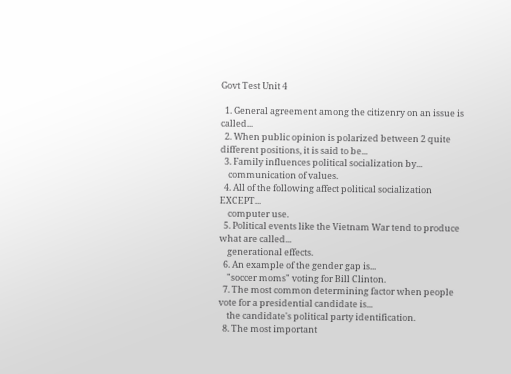Govt Test Unit 4

  1. General agreement among the citizenry on an issue is called...
  2. When public opinion is polarized between 2 quite different positions, it is said to be...
  3. Family influences political socialization by...
    communication of values.
  4. All of the following affect political socialization EXCEPT...
    computer use.
  5. Political events like the Vietnam War tend to produce what are called...
    generational effects.
  6. An example of the gender gap is...
    "soccer moms" voting for Bill Clinton.
  7. The most common determining factor when people vote for a presidential candidate is...
    the candidate's political party identification.
  8. The most important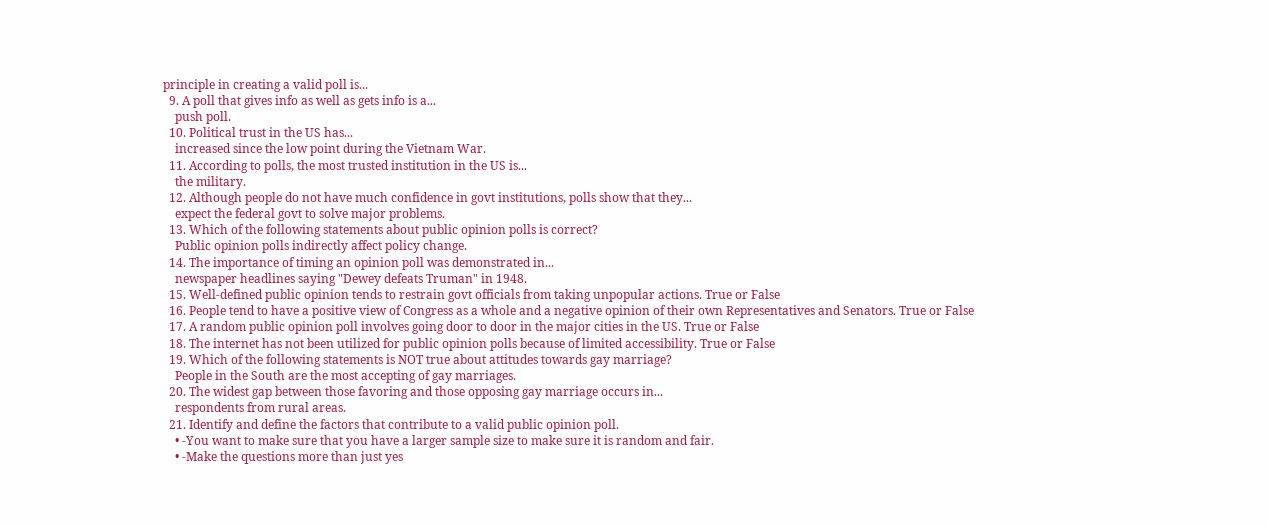principle in creating a valid poll is...
  9. A poll that gives info as well as gets info is a...
    push poll.
  10. Political trust in the US has...
    increased since the low point during the Vietnam War.
  11. According to polls, the most trusted institution in the US is...
    the military.
  12. Although people do not have much confidence in govt institutions, polls show that they...
    expect the federal govt to solve major problems.
  13. Which of the following statements about public opinion polls is correct?
    Public opinion polls indirectly affect policy change.
  14. The importance of timing an opinion poll was demonstrated in...
    newspaper headlines saying "Dewey defeats Truman" in 1948.
  15. Well-defined public opinion tends to restrain govt officials from taking unpopular actions. True or False
  16. People tend to have a positive view of Congress as a whole and a negative opinion of their own Representatives and Senators. True or False
  17. A random public opinion poll involves going door to door in the major cities in the US. True or False
  18. The internet has not been utilized for public opinion polls because of limited accessibility. True or False
  19. Which of the following statements is NOT true about attitudes towards gay marriage?
    People in the South are the most accepting of gay marriages.
  20. The widest gap between those favoring and those opposing gay marriage occurs in...
    respondents from rural areas.
  21. Identify and define the factors that contribute to a valid public opinion poll.
    • -You want to make sure that you have a larger sample size to make sure it is random and fair.
    • -Make the questions more than just yes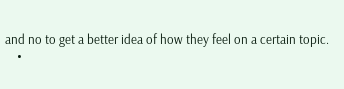and no to get a better idea of how they feel on a certain topic.
    •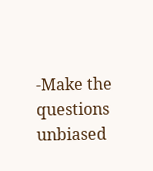-Make the questions unbiased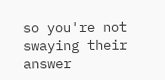so you're not swaying their answer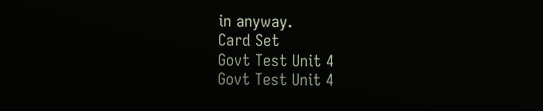in anyway.
Card Set
Govt Test Unit 4
Govt Test Unit 4